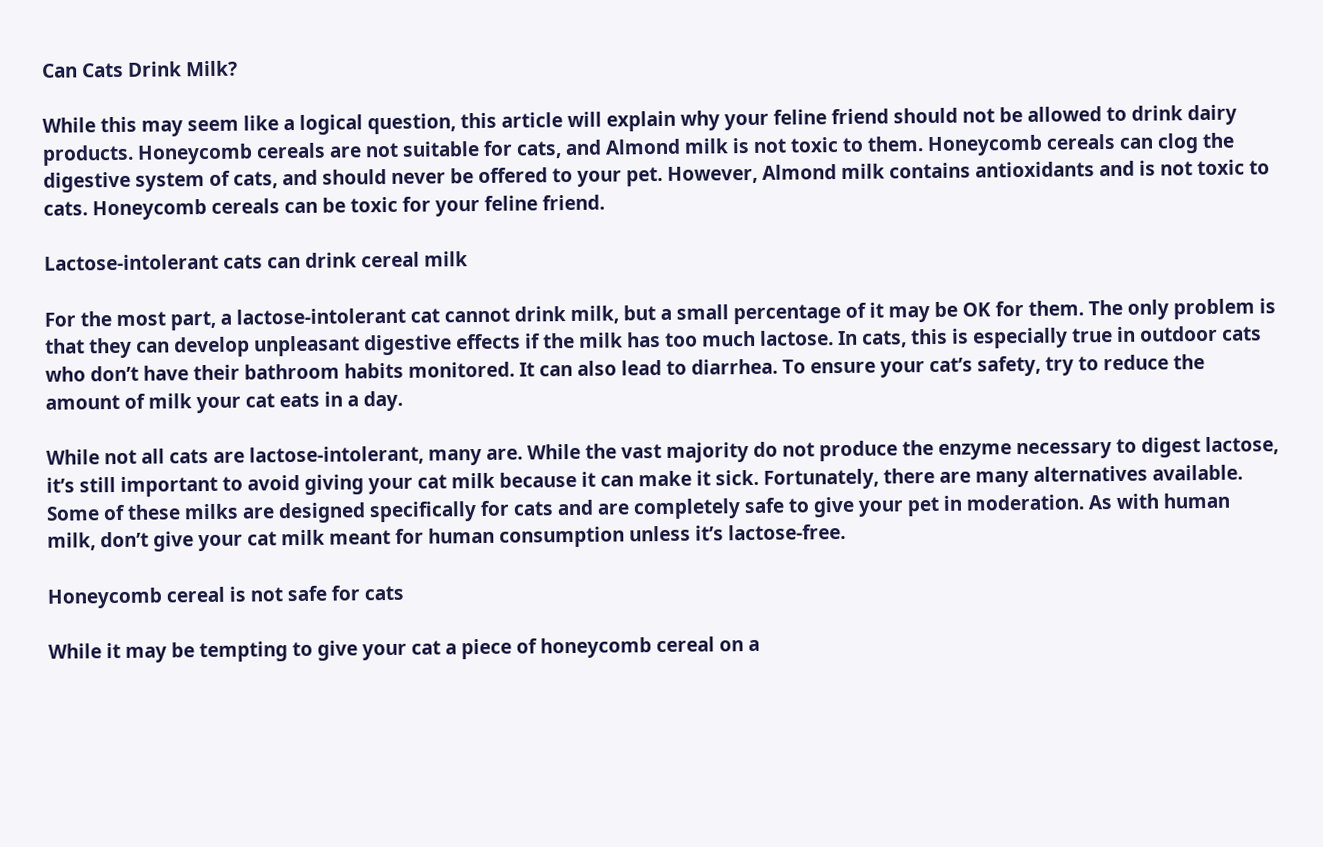Can Cats Drink Milk?

While this may seem like a logical question, this article will explain why your feline friend should not be allowed to drink dairy products. Honeycomb cereals are not suitable for cats, and Almond milk is not toxic to them. Honeycomb cereals can clog the digestive system of cats, and should never be offered to your pet. However, Almond milk contains antioxidants and is not toxic to cats. Honeycomb cereals can be toxic for your feline friend.

Lactose-intolerant cats can drink cereal milk

For the most part, a lactose-intolerant cat cannot drink milk, but a small percentage of it may be OK for them. The only problem is that they can develop unpleasant digestive effects if the milk has too much lactose. In cats, this is especially true in outdoor cats who don’t have their bathroom habits monitored. It can also lead to diarrhea. To ensure your cat’s safety, try to reduce the amount of milk your cat eats in a day.

While not all cats are lactose-intolerant, many are. While the vast majority do not produce the enzyme necessary to digest lactose, it’s still important to avoid giving your cat milk because it can make it sick. Fortunately, there are many alternatives available. Some of these milks are designed specifically for cats and are completely safe to give your pet in moderation. As with human milk, don’t give your cat milk meant for human consumption unless it’s lactose-free.

Honeycomb cereal is not safe for cats

While it may be tempting to give your cat a piece of honeycomb cereal on a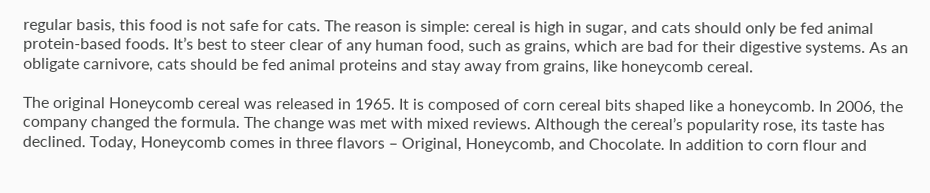regular basis, this food is not safe for cats. The reason is simple: cereal is high in sugar, and cats should only be fed animal protein-based foods. It’s best to steer clear of any human food, such as grains, which are bad for their digestive systems. As an obligate carnivore, cats should be fed animal proteins and stay away from grains, like honeycomb cereal.

The original Honeycomb cereal was released in 1965. It is composed of corn cereal bits shaped like a honeycomb. In 2006, the company changed the formula. The change was met with mixed reviews. Although the cereal’s popularity rose, its taste has declined. Today, Honeycomb comes in three flavors – Original, Honeycomb, and Chocolate. In addition to corn flour and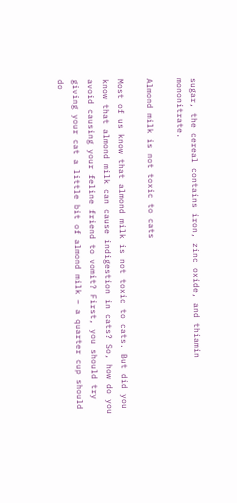sugar, the cereal contains iron, zinc oxide, and thiamin mononitrate.

Almond milk is not toxic to cats

Most of us know that almond milk is not toxic to cats. But did you know that almond milk can cause indigestion in cats? So, how do you avoid causing your feline friend to vomit? First, you should try giving your cat a little bit of almond milk – a quarter cup should do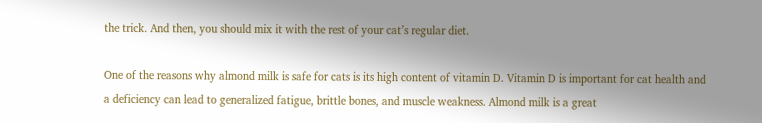the trick. And then, you should mix it with the rest of your cat’s regular diet.

One of the reasons why almond milk is safe for cats is its high content of vitamin D. Vitamin D is important for cat health and a deficiency can lead to generalized fatigue, brittle bones, and muscle weakness. Almond milk is a great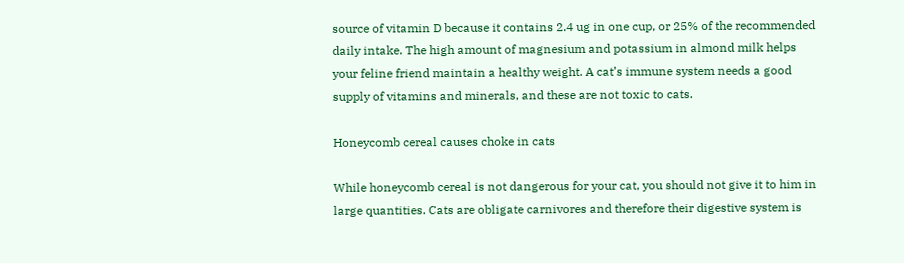source of vitamin D because it contains 2.4 ug in one cup, or 25% of the recommended daily intake. The high amount of magnesium and potassium in almond milk helps your feline friend maintain a healthy weight. A cat’s immune system needs a good supply of vitamins and minerals, and these are not toxic to cats.

Honeycomb cereal causes choke in cats

While honeycomb cereal is not dangerous for your cat, you should not give it to him in large quantities. Cats are obligate carnivores and therefore their digestive system is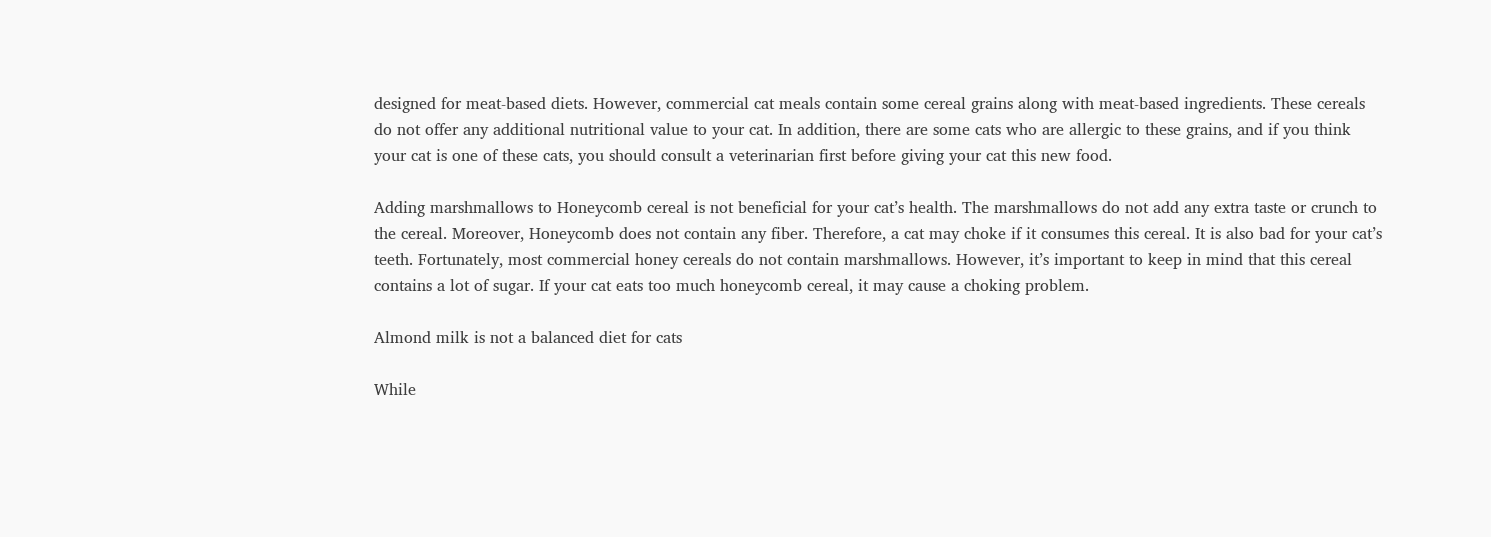designed for meat-based diets. However, commercial cat meals contain some cereal grains along with meat-based ingredients. These cereals do not offer any additional nutritional value to your cat. In addition, there are some cats who are allergic to these grains, and if you think your cat is one of these cats, you should consult a veterinarian first before giving your cat this new food.

Adding marshmallows to Honeycomb cereal is not beneficial for your cat’s health. The marshmallows do not add any extra taste or crunch to the cereal. Moreover, Honeycomb does not contain any fiber. Therefore, a cat may choke if it consumes this cereal. It is also bad for your cat’s teeth. Fortunately, most commercial honey cereals do not contain marshmallows. However, it’s important to keep in mind that this cereal contains a lot of sugar. If your cat eats too much honeycomb cereal, it may cause a choking problem.

Almond milk is not a balanced diet for cats

While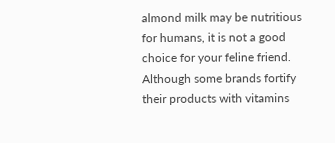almond milk may be nutritious for humans, it is not a good choice for your feline friend. Although some brands fortify their products with vitamins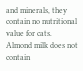and minerals, they contain no nutritional value for cats. Almond milk does not contain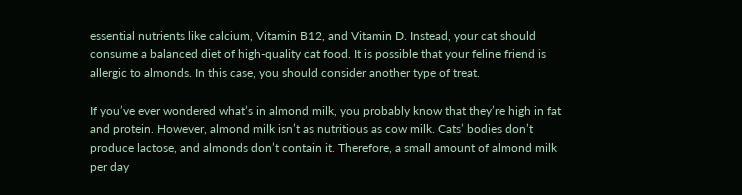essential nutrients like calcium, Vitamin B12, and Vitamin D. Instead, your cat should consume a balanced diet of high-quality cat food. It is possible that your feline friend is allergic to almonds. In this case, you should consider another type of treat.

If you’ve ever wondered what’s in almond milk, you probably know that they’re high in fat and protein. However, almond milk isn’t as nutritious as cow milk. Cats’ bodies don’t produce lactose, and almonds don’t contain it. Therefore, a small amount of almond milk per day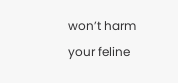won’t harm your feline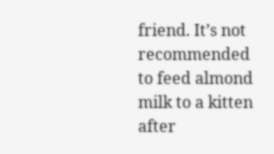friend. It’s not recommended to feed almond milk to a kitten after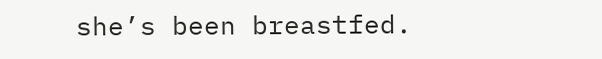she’s been breastfed.